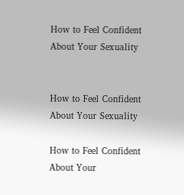How to Feel Confident About Your Sexuality


How to Feel Confident About Your Sexuality

How to Feel Confident About Your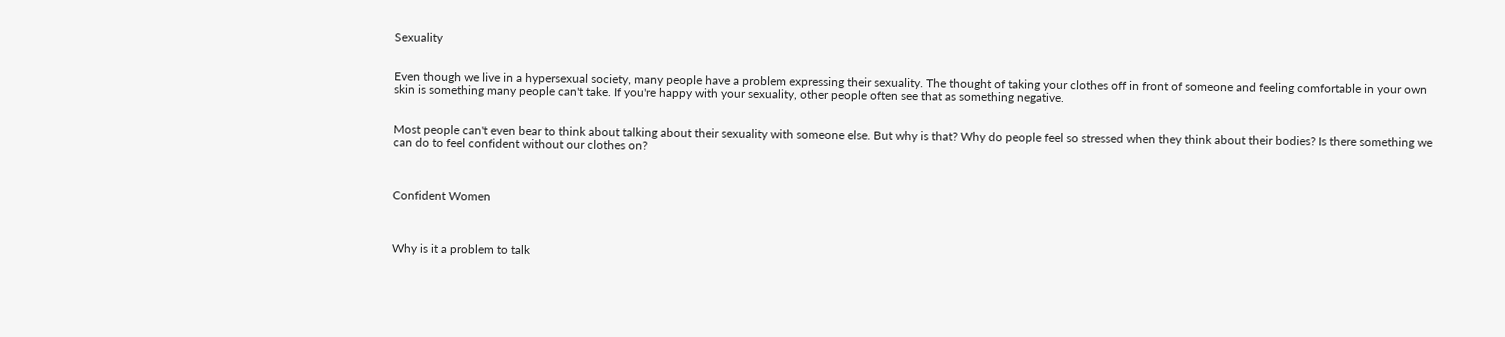Sexuality


Even though we live in a hypersexual society, many people have a problem expressing their sexuality. The thought of taking your clothes off in front of someone and feeling comfortable in your own skin is something many people can't take. If you're happy with your sexuality, other people often see that as something negative.


Most people can't even bear to think about talking about their sexuality with someone else. But why is that? Why do people feel so stressed when they think about their bodies? Is there something we can do to feel confident without our clothes on?



Confident Women



Why is it a problem to talk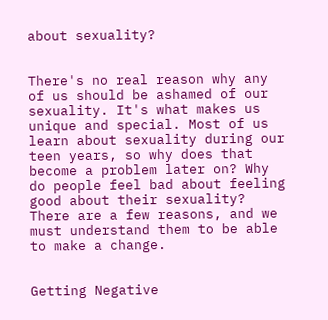about sexuality?


There's no real reason why any of us should be ashamed of our sexuality. It's what makes us unique and special. Most of us learn about sexuality during our teen years, so why does that become a problem later on? Why do people feel bad about feeling good about their sexuality? There are a few reasons, and we must understand them to be able to make a change.


Getting Negative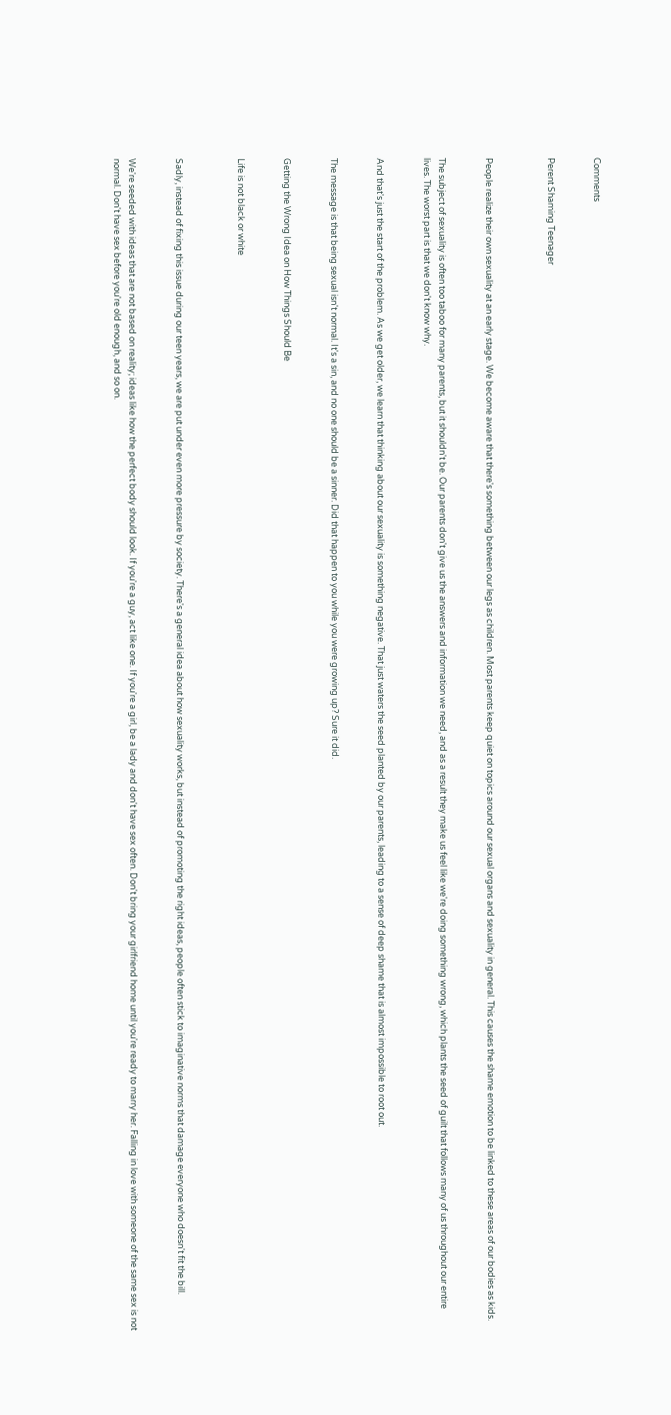Comments


Perent Shaming Teenager



People realize their own sexuality at an early stage. We become aware that there's something between our legs as children. Most parents keep quiet on topics around our sexual organs and sexuality in general. This causes the shame emotion to be linked to these areas of our bodies as kids.


The subject of sexuality is often too taboo for many parents, but it shouldn't be. Our parents don't give us the answers and information we need, and as a result they make us feel like we're doing something wrong, which plants the seed of guilt that follows many of us throughout our entire lives. The worst part is that we don't know why.


And that's just the start of the problem. As we get older, we learn that thinking about our sexuality is something negative. That just waters the seed planted by our parents, leading to a sense of deep shame that is almost impossible to root out.


The message is that being sexual isn't normal. It's a sin, and no one should be a sinner. Did that happen to you while you were growing up? Sure it did.


Getting the Wrong Idea on How Things Should Be


Life is not black or white



Sadly, instead of fixing this issue during our teen years, we are put under even more pressure by society. There's a general idea about how sexuality works, but instead of promoting the right ideas, people often stick to imaginative norms that damage everyone who doesn't fit the bill.


We're seeded with ideas that are not based on reality; ideas like how the perfect body should look. If you're a guy, act like one. If you're a girl, be a lady and don't have sex often. Don't bring your girlfriend home until you're ready to marry her. Falling in love with someone of the same sex is not normal. Don't have sex before you're old enough, and so on.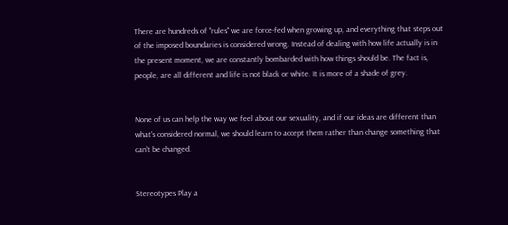There are hundreds of "rules" we are force-fed when growing up, and everything that steps out of the imposed boundaries is considered wrong. Instead of dealing with how life actually is in the present moment, we are constantly bombarded with how things should be. The fact is, people, are all different and life is not black or white. It is more of a shade of grey.


None of us can help the way we feel about our sexuality, and if our ideas are different than what's considered normal, we should learn to accept them rather than change something that can't be changed.


Stereotypes Play a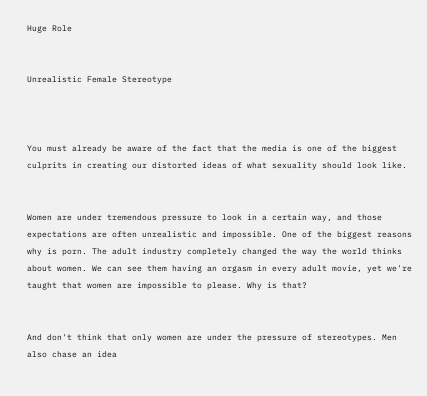Huge Role


Unrealistic Female Stereotype



You must already be aware of the fact that the media is one of the biggest culprits in creating our distorted ideas of what sexuality should look like.


Women are under tremendous pressure to look in a certain way, and those expectations are often unrealistic and impossible. One of the biggest reasons why is porn. The adult industry completely changed the way the world thinks about women. We can see them having an orgasm in every adult movie, yet we're taught that women are impossible to please. Why is that?


And don't think that only women are under the pressure of stereotypes. Men also chase an idea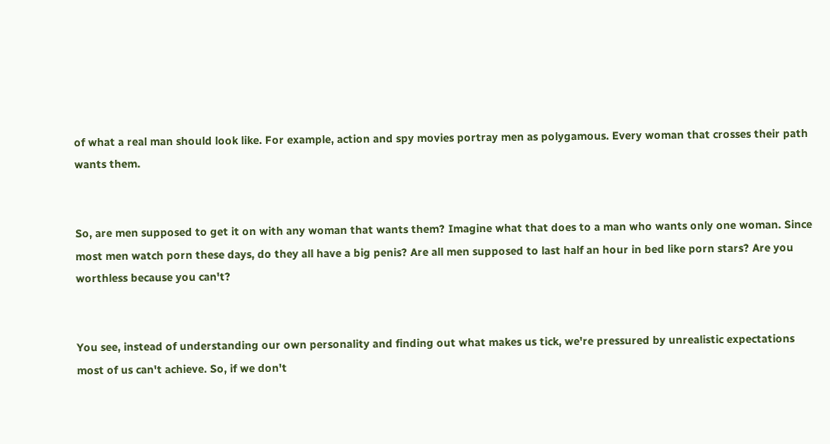of what a real man should look like. For example, action and spy movies portray men as polygamous. Every woman that crosses their path wants them.


So, are men supposed to get it on with any woman that wants them? Imagine what that does to a man who wants only one woman. Since most men watch porn these days, do they all have a big penis? Are all men supposed to last half an hour in bed like porn stars? Are you worthless because you can't?


You see, instead of understanding our own personality and finding out what makes us tick, we're pressured by unrealistic expectations most of us can't achieve. So, if we don't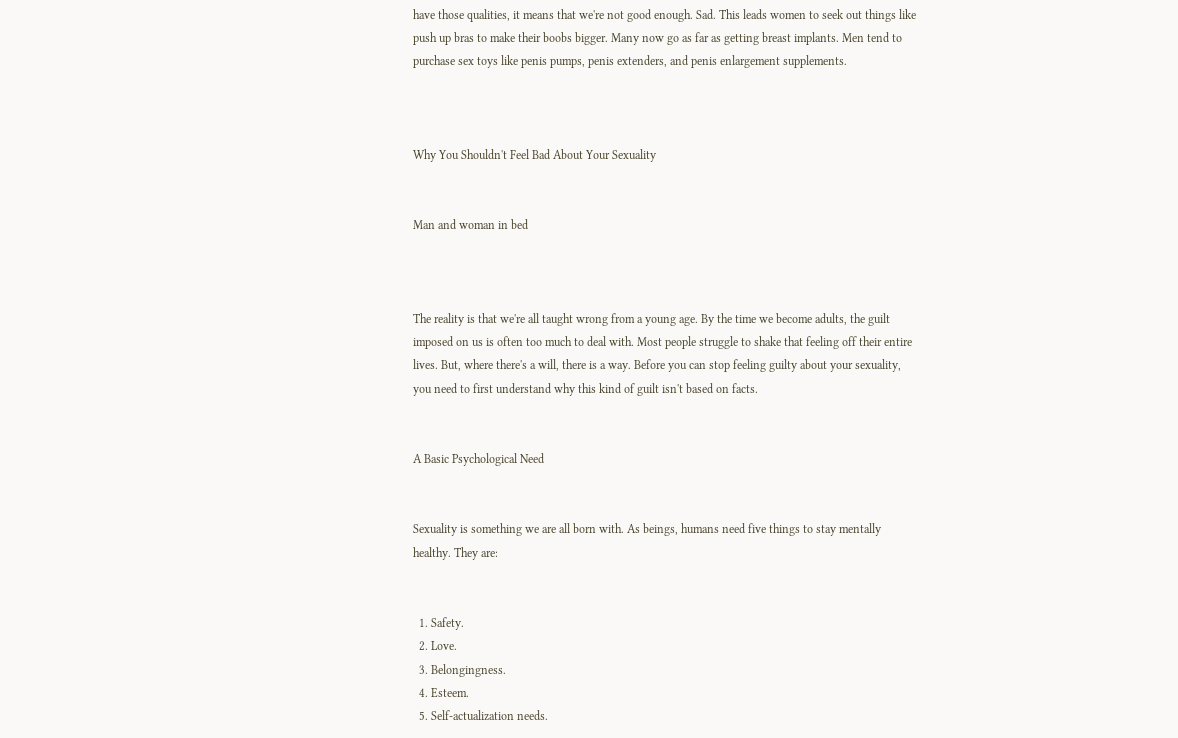have those qualities, it means that we're not good enough. Sad. This leads women to seek out things like push up bras to make their boobs bigger. Many now go as far as getting breast implants. Men tend to purchase sex toys like penis pumps, penis extenders, and penis enlargement supplements.



Why You Shouldn't Feel Bad About Your Sexuality


Man and woman in bed



The reality is that we're all taught wrong from a young age. By the time we become adults, the guilt imposed on us is often too much to deal with. Most people struggle to shake that feeling off their entire lives. But, where there's a will, there is a way. Before you can stop feeling guilty about your sexuality, you need to first understand why this kind of guilt isn't based on facts.


A Basic Psychological Need


Sexuality is something we are all born with. As beings, humans need five things to stay mentally healthy. They are:


  1. Safety.
  2. Love.
  3. Belongingness.
  4. Esteem.
  5. Self-actualization needs.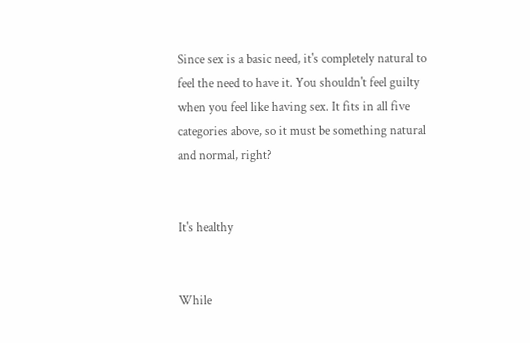Since sex is a basic need, it's completely natural to feel the need to have it. You shouldn't feel guilty when you feel like having sex. It fits in all five categories above, so it must be something natural and normal, right?


It's healthy


While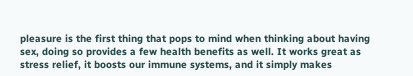pleasure is the first thing that pops to mind when thinking about having sex, doing so provides a few health benefits as well. It works great as stress relief, it boosts our immune systems, and it simply makes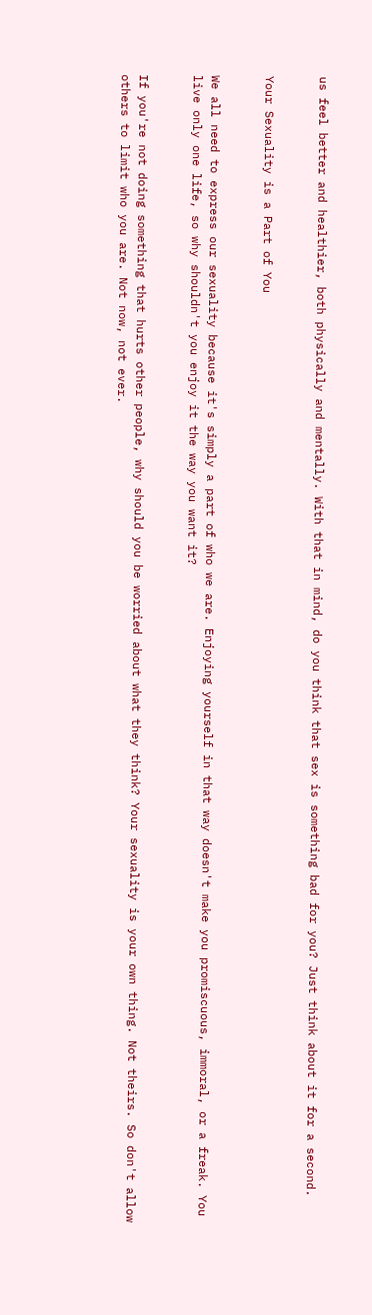us feel better and healthier, both physically and mentally. With that in mind, do you think that sex is something bad for you? Just think about it for a second.


Your Sexuality is a Part of You


We all need to express our sexuality because it's simply a part of who we are. Enjoying yourself in that way doesn't make you promiscuous, immoral, or a freak. You live only one life, so why shouldn't you enjoy it the way you want it?


If you're not doing something that hurts other people, why should you be worried about what they think? Your sexuality is your own thing. Not theirs. So don't allow others to limit who you are. Not now, not ever.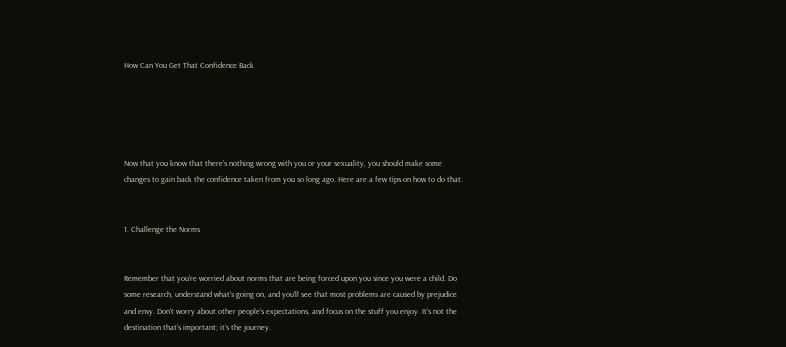How Can You Get That Confidence Back





Now that you know that there's nothing wrong with you or your sexuality, you should make some changes to gain back the confidence taken from you so long ago. Here are a few tips on how to do that.


1. Challenge the Norms


Remember that you're worried about norms that are being forced upon you since you were a child. Do some research, understand what's going on, and you'll see that most problems are caused by prejudice and envy. Don't worry about other people's expectations, and focus on the stuff you enjoy. It's not the destination that's important; it’s the journey.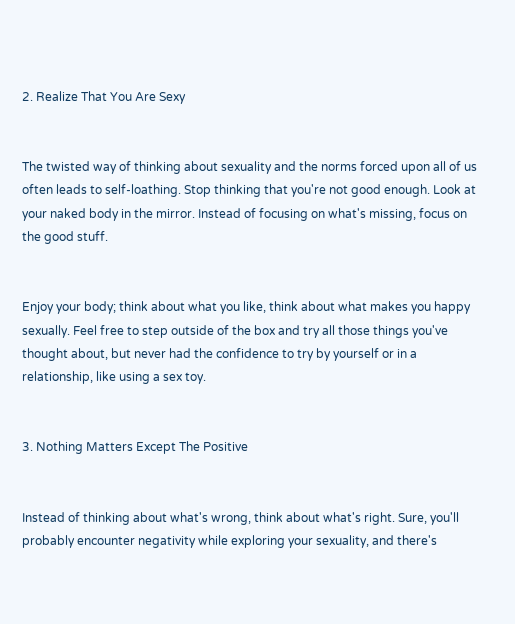2. Realize That You Are Sexy


The twisted way of thinking about sexuality and the norms forced upon all of us often leads to self-loathing. Stop thinking that you're not good enough. Look at your naked body in the mirror. Instead of focusing on what's missing, focus on the good stuff.


Enjoy your body; think about what you like, think about what makes you happy sexually. Feel free to step outside of the box and try all those things you've thought about, but never had the confidence to try by yourself or in a relationship, like using a sex toy.


3. Nothing Matters Except The Positive


Instead of thinking about what's wrong, think about what's right. Sure, you'll probably encounter negativity while exploring your sexuality, and there's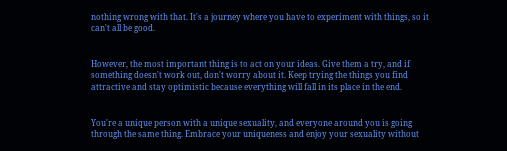nothing wrong with that. It's a journey where you have to experiment with things, so it can't all be good.


However, the most important thing is to act on your ideas. Give them a try, and if something doesn't work out, don't worry about it. Keep trying the things you find attractive and stay optimistic because everything will fall in its place in the end.


You're a unique person with a unique sexuality, and everyone around you is going through the same thing. Embrace your uniqueness and enjoy your sexuality without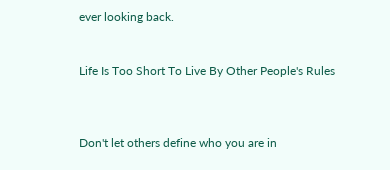ever looking back.


Life Is Too Short To Live By Other People's Rules



Don't let others define who you are in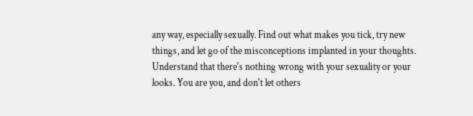any way, especially sexually. Find out what makes you tick, try new things, and let go of the misconceptions implanted in your thoughts. Understand that there's nothing wrong with your sexuality or your looks. You are you, and don't let others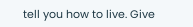tell you how to live. Give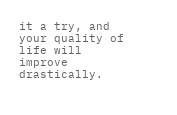it a try, and your quality of life will improve drastically.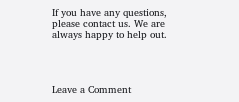If you have any questions, please contact us. We are always happy to help out.




Leave a Comment